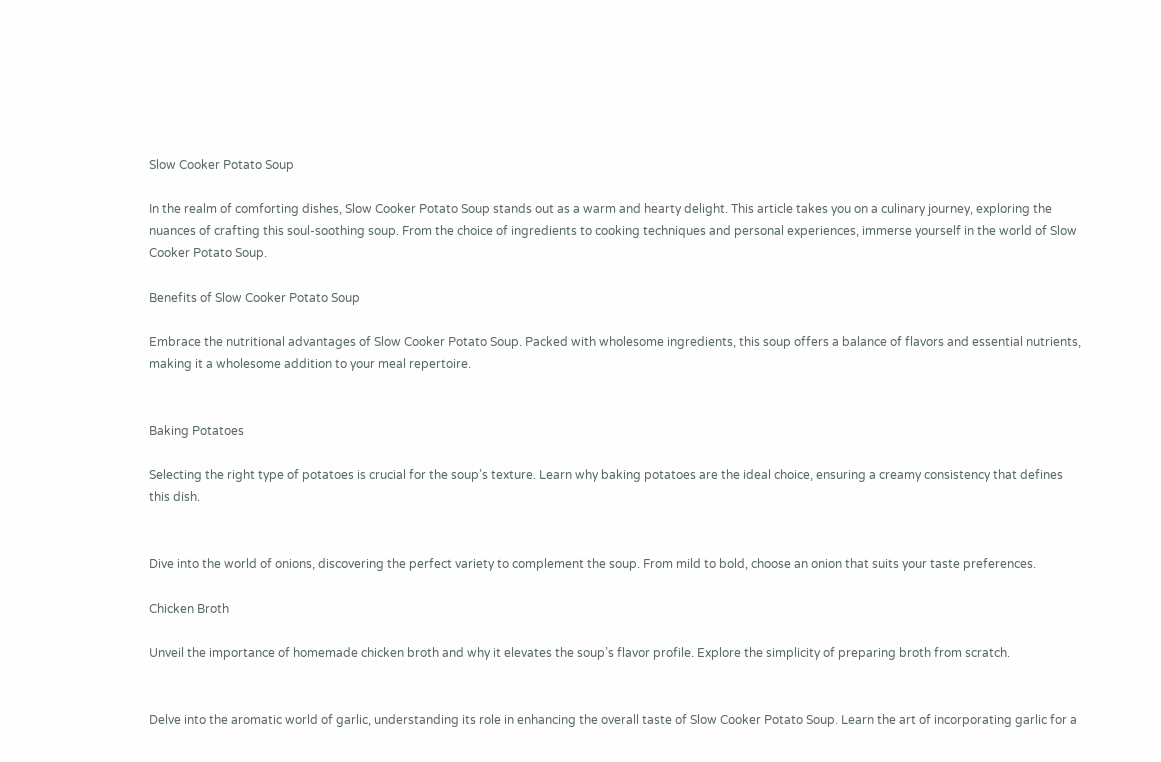Slow Cooker Potato Soup

In the realm of comforting dishes, Slow Cooker Potato Soup stands out as a warm and hearty delight. This article takes you on a culinary journey, exploring the nuances of crafting this soul-soothing soup. From the choice of ingredients to cooking techniques and personal experiences, immerse yourself in the world of Slow Cooker Potato Soup.

Benefits of Slow Cooker Potato Soup

Embrace the nutritional advantages of Slow Cooker Potato Soup. Packed with wholesome ingredients, this soup offers a balance of flavors and essential nutrients, making it a wholesome addition to your meal repertoire.


Baking Potatoes

Selecting the right type of potatoes is crucial for the soup’s texture. Learn why baking potatoes are the ideal choice, ensuring a creamy consistency that defines this dish.


Dive into the world of onions, discovering the perfect variety to complement the soup. From mild to bold, choose an onion that suits your taste preferences.

Chicken Broth

Unveil the importance of homemade chicken broth and why it elevates the soup’s flavor profile. Explore the simplicity of preparing broth from scratch.


Delve into the aromatic world of garlic, understanding its role in enhancing the overall taste of Slow Cooker Potato Soup. Learn the art of incorporating garlic for a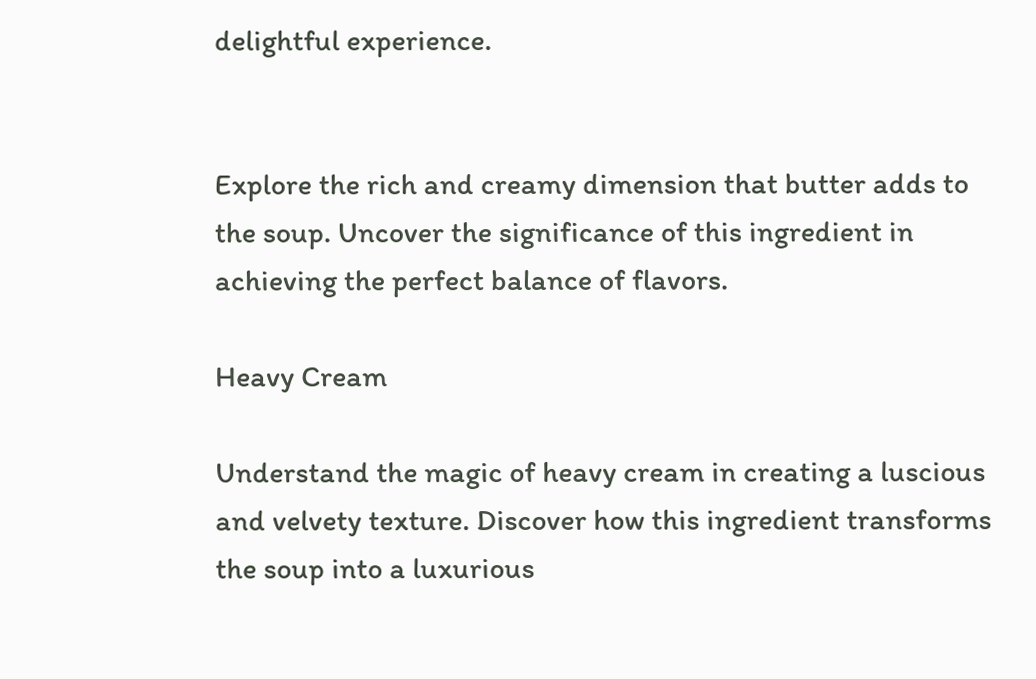delightful experience.


Explore the rich and creamy dimension that butter adds to the soup. Uncover the significance of this ingredient in achieving the perfect balance of flavors.

Heavy Cream

Understand the magic of heavy cream in creating a luscious and velvety texture. Discover how this ingredient transforms the soup into a luxurious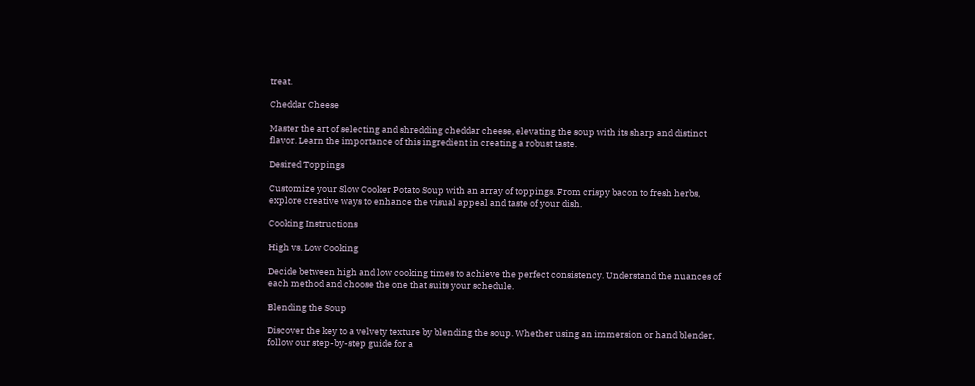treat.

Cheddar Cheese

Master the art of selecting and shredding cheddar cheese, elevating the soup with its sharp and distinct flavor. Learn the importance of this ingredient in creating a robust taste.

Desired Toppings

Customize your Slow Cooker Potato Soup with an array of toppings. From crispy bacon to fresh herbs, explore creative ways to enhance the visual appeal and taste of your dish.

Cooking Instructions

High vs. Low Cooking

Decide between high and low cooking times to achieve the perfect consistency. Understand the nuances of each method and choose the one that suits your schedule.

Blending the Soup

Discover the key to a velvety texture by blending the soup. Whether using an immersion or hand blender, follow our step-by-step guide for a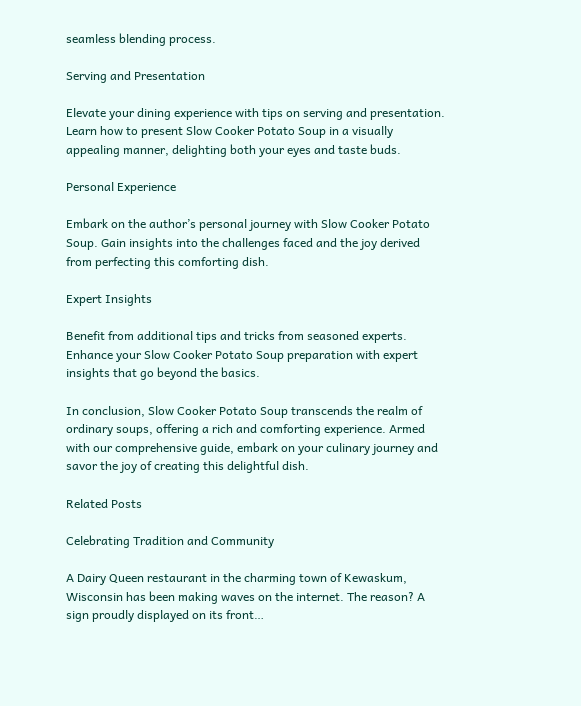seamless blending process.

Serving and Presentation

Elevate your dining experience with tips on serving and presentation. Learn how to present Slow Cooker Potato Soup in a visually appealing manner, delighting both your eyes and taste buds.

Personal Experience

Embark on the author’s personal journey with Slow Cooker Potato Soup. Gain insights into the challenges faced and the joy derived from perfecting this comforting dish.

Expert Insights

Benefit from additional tips and tricks from seasoned experts. Enhance your Slow Cooker Potato Soup preparation with expert insights that go beyond the basics.

In conclusion, Slow Cooker Potato Soup transcends the realm of ordinary soups, offering a rich and comforting experience. Armed with our comprehensive guide, embark on your culinary journey and savor the joy of creating this delightful dish.

Related Posts

Celebrating Tradition and Community

A Dairy Queen restaurant in the charming town of Kewaskum, Wisconsin has been making waves on the internet. The reason? A sign proudly displayed on its front…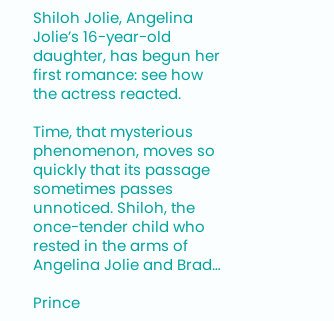Shiloh Jolie, Angelina Jolie’s 16-year-old daughter, has begun her first romance: see how the actress reacted.

Time, that mysterious phenomenon, moves so quickly that its passage sometimes passes unnoticed. Shiloh, the once-tender child who rested in the arms of Angelina Jolie and Brad…

Prince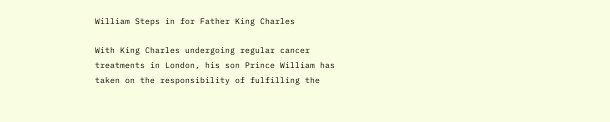William Steps in for Father King Charles

With King Charles undergoing regular cancer treatments in London, his son Prince William has taken on the responsibility of fulfilling the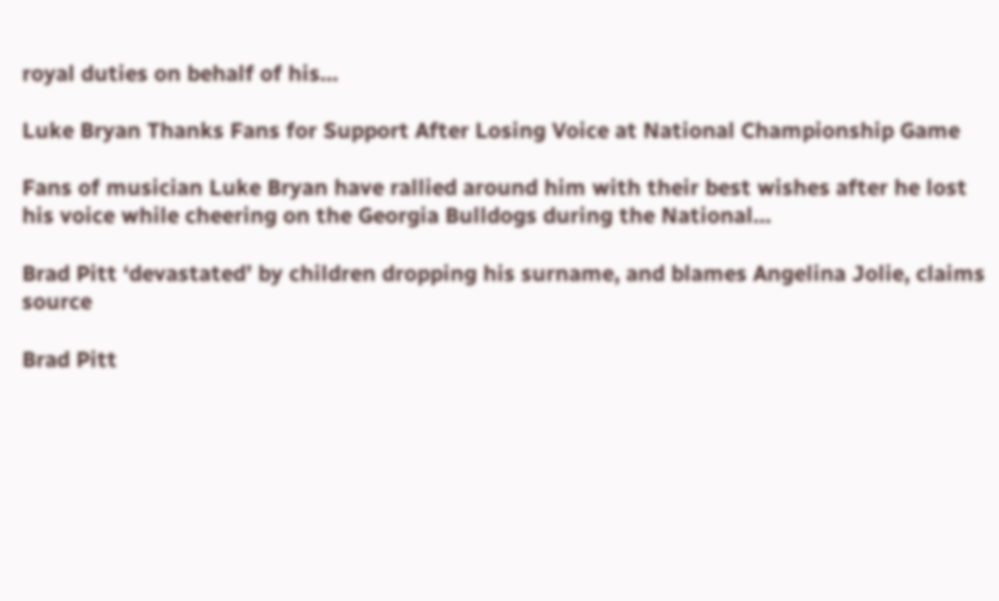royal duties on behalf of his…

Luke Bryan Thanks Fans for Support After Losing Voice at National Championship Game

Fans of musician Luke Bryan have rallied around him with their best wishes after he lost his voice while cheering on the Georgia Bulldogs during the National…

Brad Pitt ‘devastated’ by children dropping his surname, and blames Angelina Jolie, claims source

Brad Pitt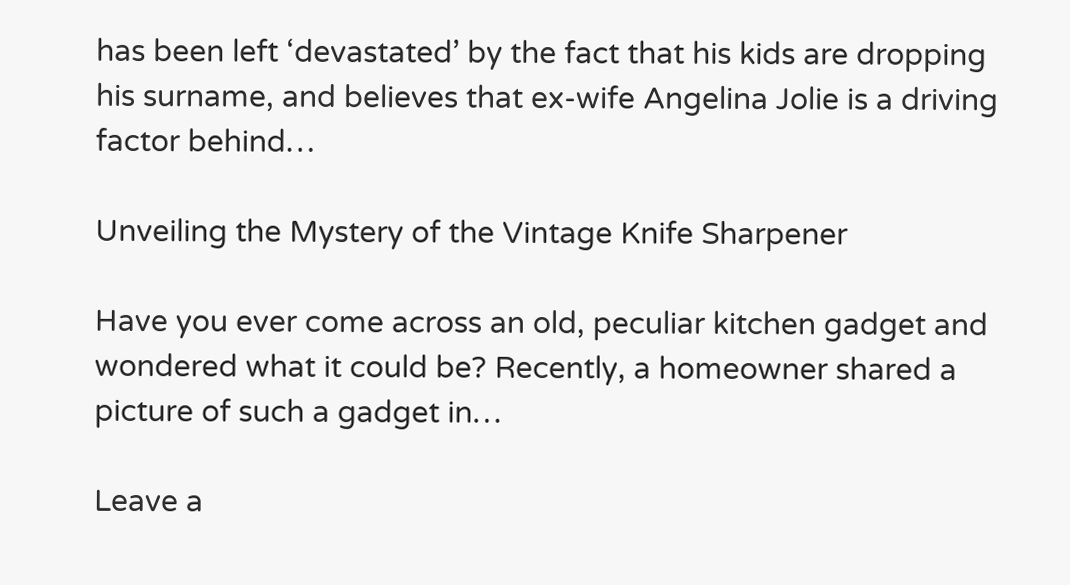has been left ‘devastated’ by the fact that his kids are dropping his surname, and believes that ex-wife Angelina Jolie is a driving factor behind…

Unveiling the Mystery of the Vintage Knife Sharpener

Have you ever come across an old, peculiar kitchen gadget and wondered what it could be? Recently, a homeowner shared a picture of such a gadget in…

Leave a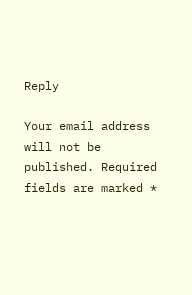Reply

Your email address will not be published. Required fields are marked *